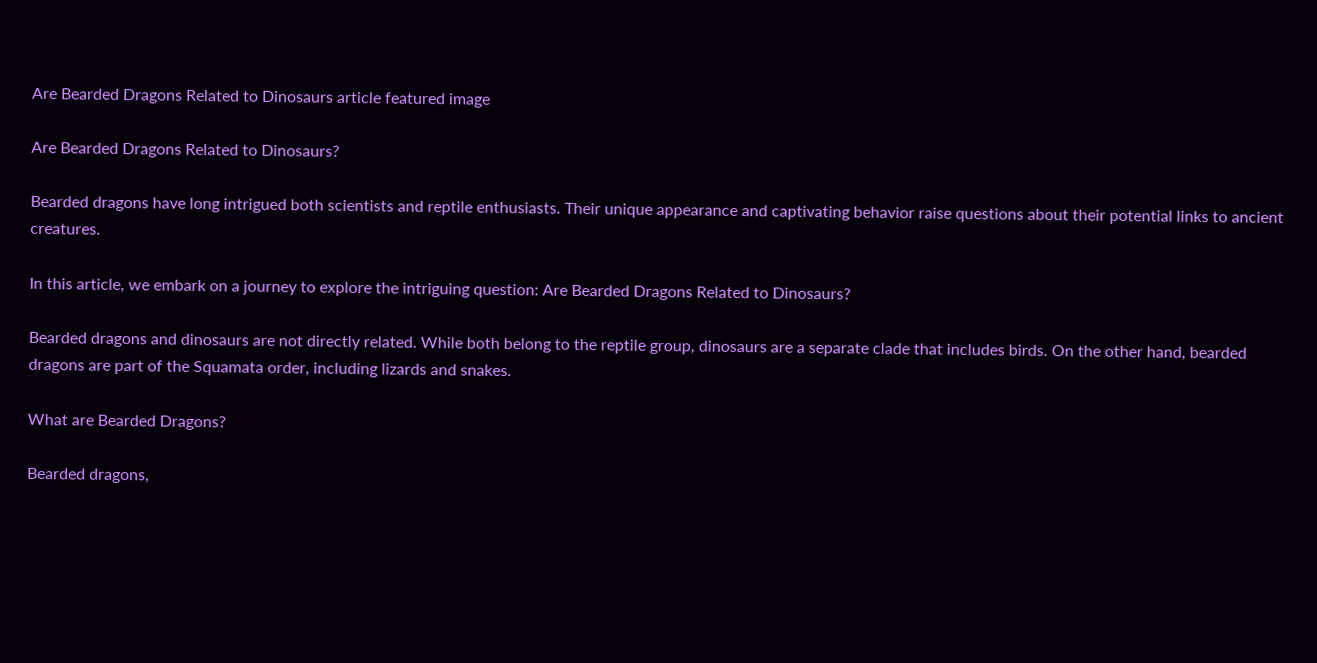Are Bearded Dragons Related to Dinosaurs article featured image

Are Bearded Dragons Related to Dinosaurs?

Bearded dragons have long intrigued both scientists and reptile enthusiasts. Their unique appearance and captivating behavior raise questions about their potential links to ancient creatures.

In this article, we embark on a journey to explore the intriguing question: Are Bearded Dragons Related to Dinosaurs?

Bearded dragons and dinosaurs are not directly related. While both belong to the reptile group, dinosaurs are a separate clade that includes birds. On the other hand, bearded dragons are part of the Squamata order, including lizards and snakes.

What are Bearded Dragons?

Bearded dragons,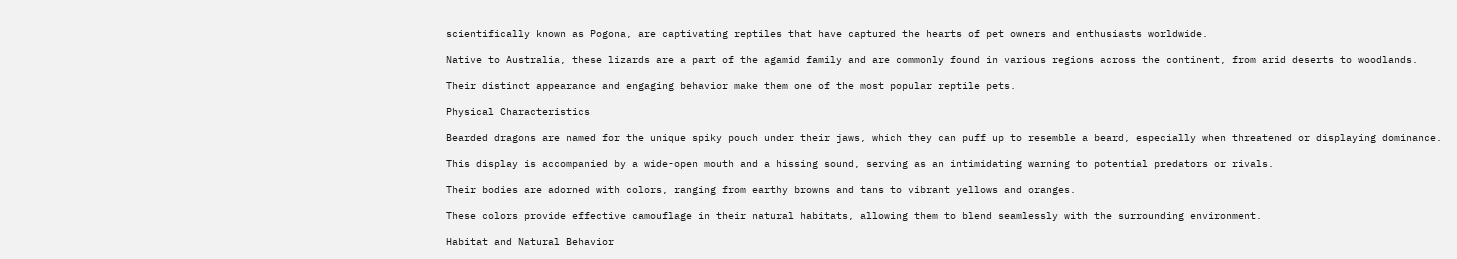scientifically known as Pogona, are captivating reptiles that have captured the hearts of pet owners and enthusiasts worldwide.

Native to Australia, these lizards are a part of the agamid family and are commonly found in various regions across the continent, from arid deserts to woodlands.

Their distinct appearance and engaging behavior make them one of the most popular reptile pets.

Physical Characteristics

Bearded dragons are named for the unique spiky pouch under their jaws, which they can puff up to resemble a beard, especially when threatened or displaying dominance.

This display is accompanied by a wide-open mouth and a hissing sound, serving as an intimidating warning to potential predators or rivals.

Their bodies are adorned with colors, ranging from earthy browns and tans to vibrant yellows and oranges.

These colors provide effective camouflage in their natural habitats, allowing them to blend seamlessly with the surrounding environment.

Habitat and Natural Behavior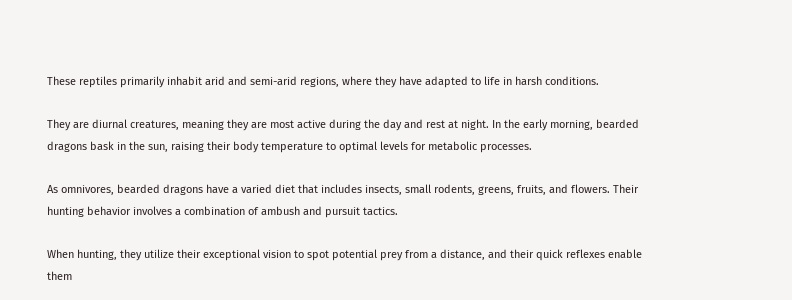These reptiles primarily inhabit arid and semi-arid regions, where they have adapted to life in harsh conditions.

They are diurnal creatures, meaning they are most active during the day and rest at night. In the early morning, bearded dragons bask in the sun, raising their body temperature to optimal levels for metabolic processes.

As omnivores, bearded dragons have a varied diet that includes insects, small rodents, greens, fruits, and flowers. Their hunting behavior involves a combination of ambush and pursuit tactics.

When hunting, they utilize their exceptional vision to spot potential prey from a distance, and their quick reflexes enable them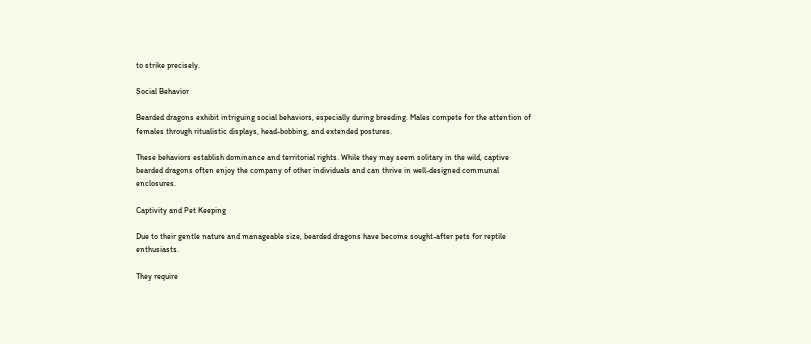to strike precisely.

Social Behavior

Bearded dragons exhibit intriguing social behaviors, especially during breeding. Males compete for the attention of females through ritualistic displays, head-bobbing, and extended postures.

These behaviors establish dominance and territorial rights. While they may seem solitary in the wild, captive bearded dragons often enjoy the company of other individuals and can thrive in well-designed communal enclosures.

Captivity and Pet Keeping

Due to their gentle nature and manageable size, bearded dragons have become sought-after pets for reptile enthusiasts.

They require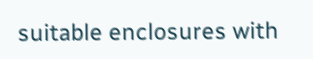suitable enclosures with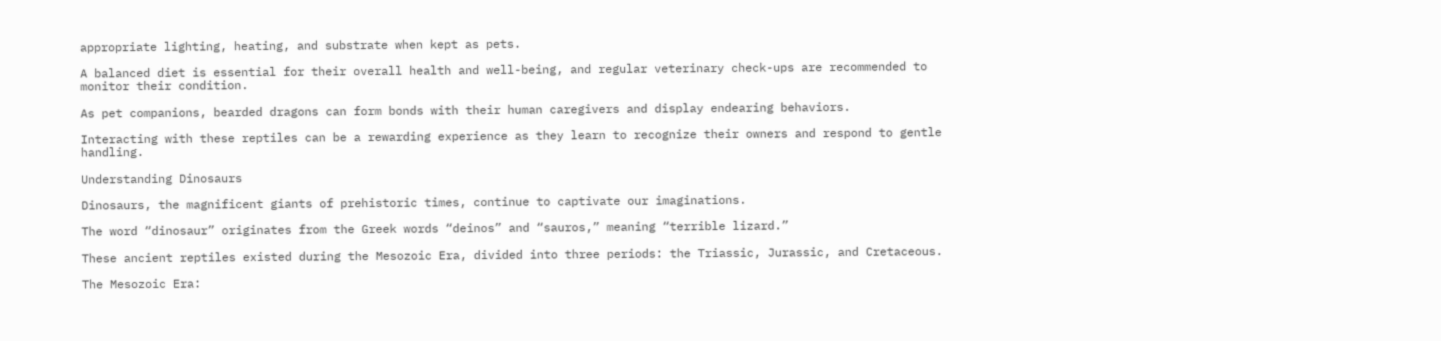appropriate lighting, heating, and substrate when kept as pets.

A balanced diet is essential for their overall health and well-being, and regular veterinary check-ups are recommended to monitor their condition.

As pet companions, bearded dragons can form bonds with their human caregivers and display endearing behaviors.

Interacting with these reptiles can be a rewarding experience as they learn to recognize their owners and respond to gentle handling.

Understanding Dinosaurs

Dinosaurs, the magnificent giants of prehistoric times, continue to captivate our imaginations.

The word “dinosaur” originates from the Greek words “deinos” and “sauros,” meaning “terrible lizard.”

These ancient reptiles existed during the Mesozoic Era, divided into three periods: the Triassic, Jurassic, and Cretaceous.

The Mesozoic Era: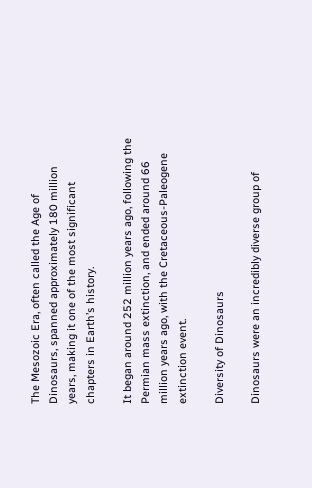The Mesozoic Era, often called the Age of Dinosaurs, spanned approximately 180 million years, making it one of the most significant chapters in Earth’s history.

It began around 252 million years ago, following the Permian mass extinction, and ended around 66 million years ago, with the Cretaceous-Paleogene extinction event.

Diversity of Dinosaurs

Dinosaurs were an incredibly diverse group of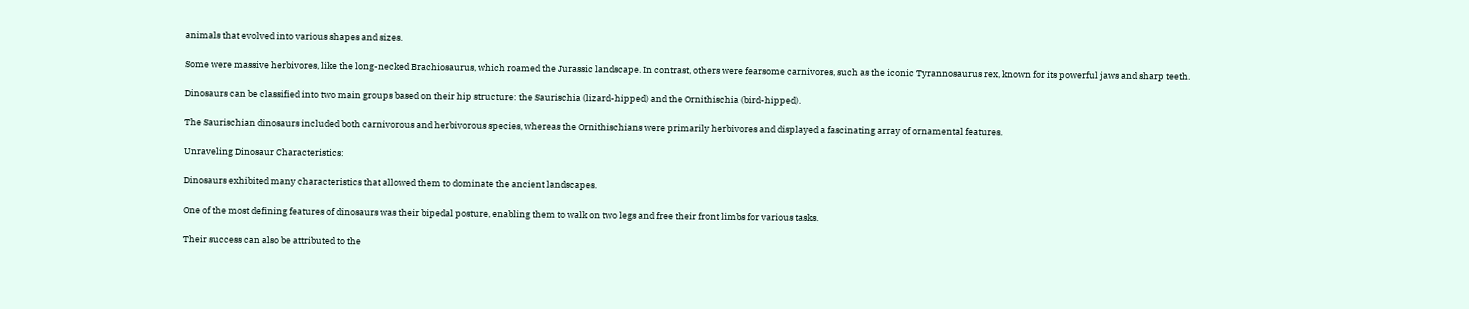animals that evolved into various shapes and sizes.

Some were massive herbivores, like the long-necked Brachiosaurus, which roamed the Jurassic landscape. In contrast, others were fearsome carnivores, such as the iconic Tyrannosaurus rex, known for its powerful jaws and sharp teeth.

Dinosaurs can be classified into two main groups based on their hip structure: the Saurischia (lizard-hipped) and the Ornithischia (bird-hipped).

The Saurischian dinosaurs included both carnivorous and herbivorous species, whereas the Ornithischians were primarily herbivores and displayed a fascinating array of ornamental features.

Unraveling Dinosaur Characteristics:

Dinosaurs exhibited many characteristics that allowed them to dominate the ancient landscapes.

One of the most defining features of dinosaurs was their bipedal posture, enabling them to walk on two legs and free their front limbs for various tasks.

Their success can also be attributed to the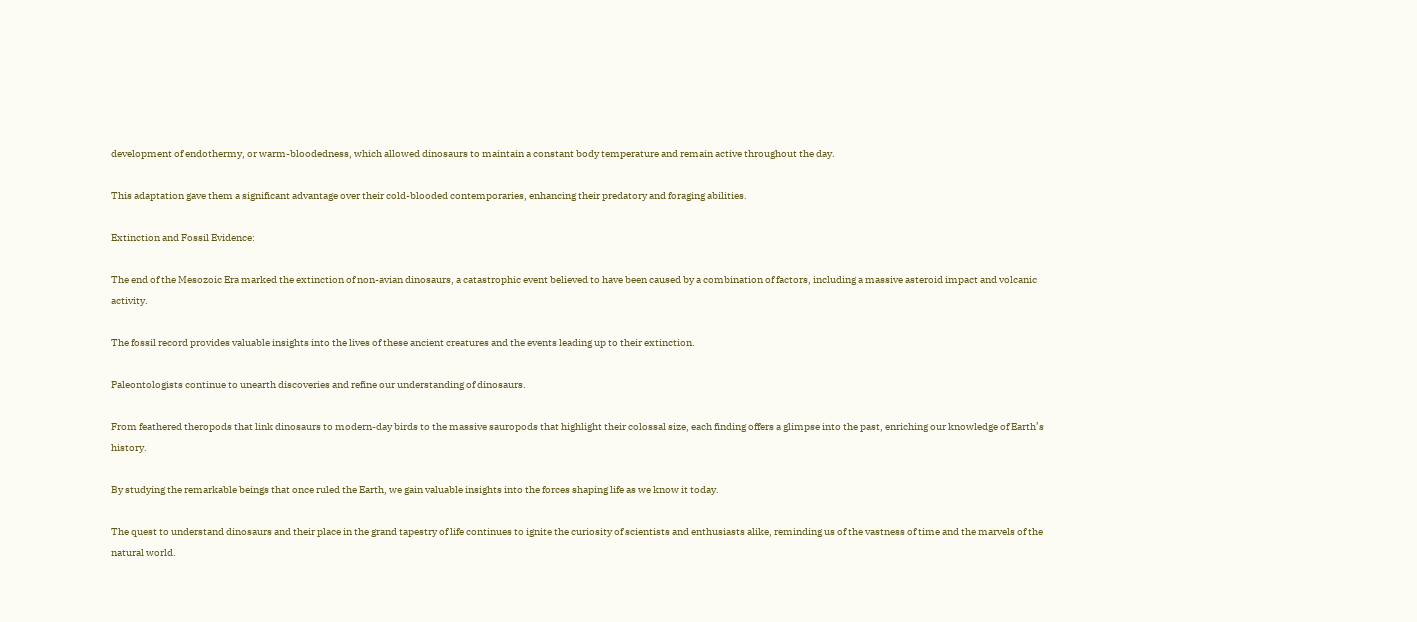development of endothermy, or warm-bloodedness, which allowed dinosaurs to maintain a constant body temperature and remain active throughout the day.

This adaptation gave them a significant advantage over their cold-blooded contemporaries, enhancing their predatory and foraging abilities.

Extinction and Fossil Evidence:

The end of the Mesozoic Era marked the extinction of non-avian dinosaurs, a catastrophic event believed to have been caused by a combination of factors, including a massive asteroid impact and volcanic activity.

The fossil record provides valuable insights into the lives of these ancient creatures and the events leading up to their extinction.

Paleontologists continue to unearth discoveries and refine our understanding of dinosaurs.

From feathered theropods that link dinosaurs to modern-day birds to the massive sauropods that highlight their colossal size, each finding offers a glimpse into the past, enriching our knowledge of Earth’s history.

By studying the remarkable beings that once ruled the Earth, we gain valuable insights into the forces shaping life as we know it today.

The quest to understand dinosaurs and their place in the grand tapestry of life continues to ignite the curiosity of scientists and enthusiasts alike, reminding us of the vastness of time and the marvels of the natural world.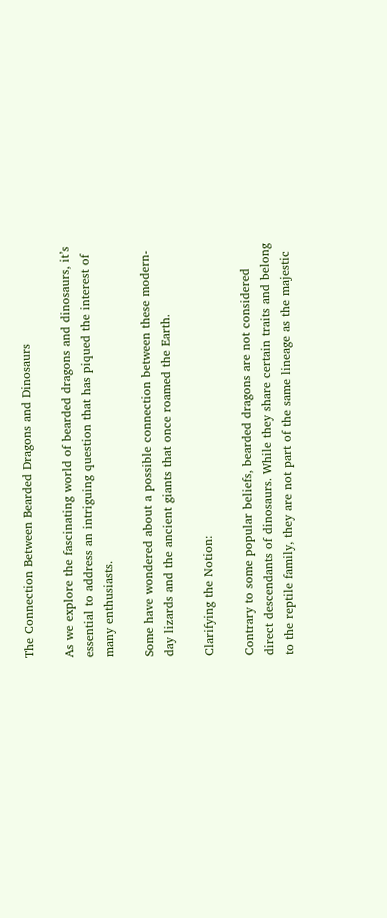The Connection Between Bearded Dragons and Dinosaurs

As we explore the fascinating world of bearded dragons and dinosaurs, it’s essential to address an intriguing question that has piqued the interest of many enthusiasts.

Some have wondered about a possible connection between these modern-day lizards and the ancient giants that once roamed the Earth.

Clarifying the Notion:

Contrary to some popular beliefs, bearded dragons are not considered direct descendants of dinosaurs. While they share certain traits and belong to the reptile family, they are not part of the same lineage as the majestic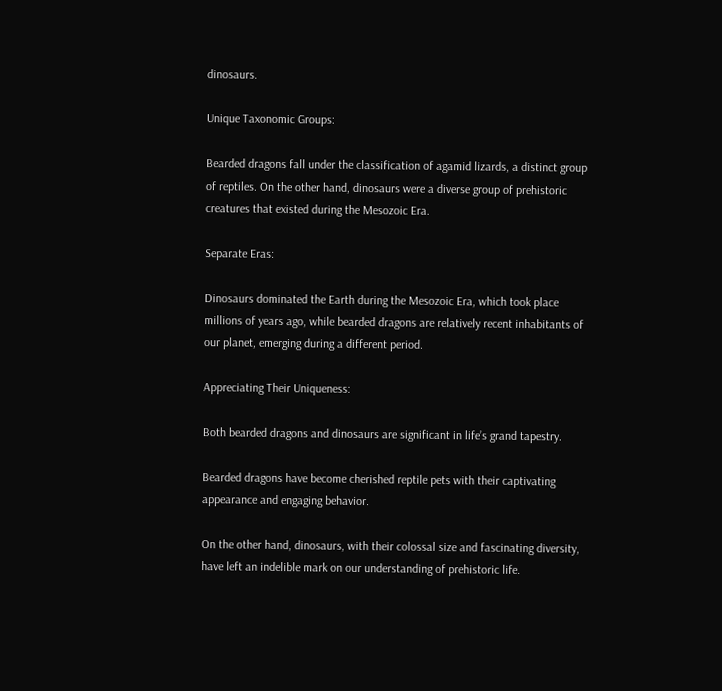dinosaurs.

Unique Taxonomic Groups:

Bearded dragons fall under the classification of agamid lizards, a distinct group of reptiles. On the other hand, dinosaurs were a diverse group of prehistoric creatures that existed during the Mesozoic Era.

Separate Eras:

Dinosaurs dominated the Earth during the Mesozoic Era, which took place millions of years ago, while bearded dragons are relatively recent inhabitants of our planet, emerging during a different period.

Appreciating Their Uniqueness:

Both bearded dragons and dinosaurs are significant in life’s grand tapestry.

Bearded dragons have become cherished reptile pets with their captivating appearance and engaging behavior.

On the other hand, dinosaurs, with their colossal size and fascinating diversity, have left an indelible mark on our understanding of prehistoric life.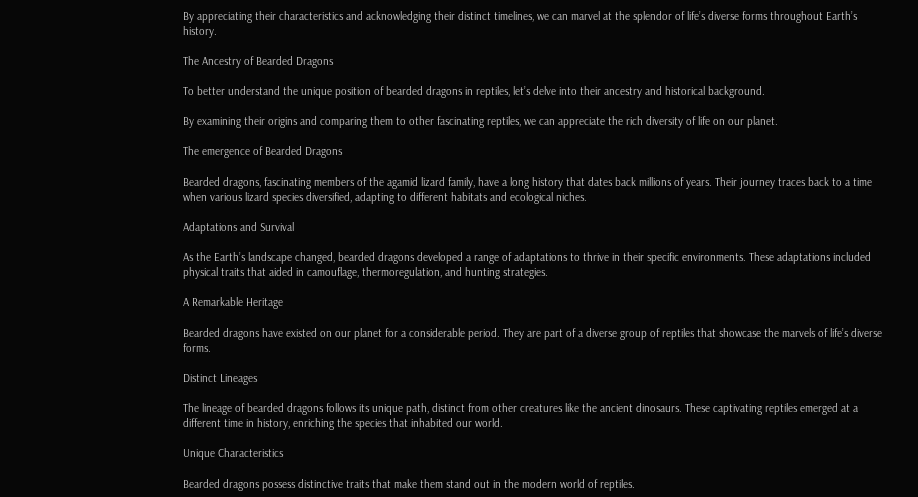By appreciating their characteristics and acknowledging their distinct timelines, we can marvel at the splendor of life’s diverse forms throughout Earth’s history.

The Ancestry of Bearded Dragons

To better understand the unique position of bearded dragons in reptiles, let’s delve into their ancestry and historical background.

By examining their origins and comparing them to other fascinating reptiles, we can appreciate the rich diversity of life on our planet.

The emergence of Bearded Dragons

Bearded dragons, fascinating members of the agamid lizard family, have a long history that dates back millions of years. Their journey traces back to a time when various lizard species diversified, adapting to different habitats and ecological niches.

Adaptations and Survival

As the Earth’s landscape changed, bearded dragons developed a range of adaptations to thrive in their specific environments. These adaptations included physical traits that aided in camouflage, thermoregulation, and hunting strategies.

A Remarkable Heritage

Bearded dragons have existed on our planet for a considerable period. They are part of a diverse group of reptiles that showcase the marvels of life’s diverse forms.

Distinct Lineages

The lineage of bearded dragons follows its unique path, distinct from other creatures like the ancient dinosaurs. These captivating reptiles emerged at a different time in history, enriching the species that inhabited our world.

Unique Characteristics

Bearded dragons possess distinctive traits that make them stand out in the modern world of reptiles.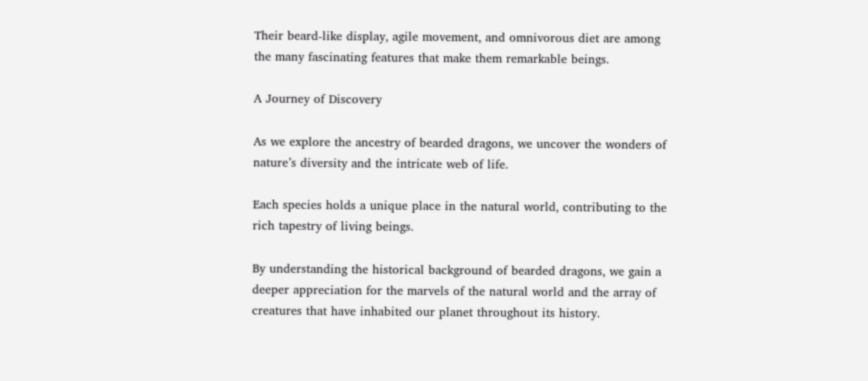Their beard-like display, agile movement, and omnivorous diet are among the many fascinating features that make them remarkable beings.

A Journey of Discovery

As we explore the ancestry of bearded dragons, we uncover the wonders of nature’s diversity and the intricate web of life.

Each species holds a unique place in the natural world, contributing to the rich tapestry of living beings.

By understanding the historical background of bearded dragons, we gain a deeper appreciation for the marvels of the natural world and the array of creatures that have inhabited our planet throughout its history.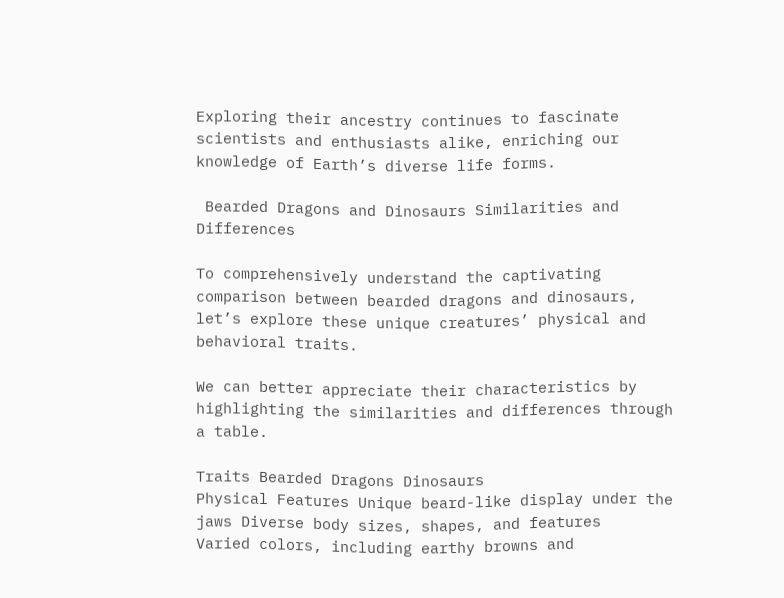Exploring their ancestry continues to fascinate scientists and enthusiasts alike, enriching our knowledge of Earth’s diverse life forms.

 Bearded Dragons and Dinosaurs Similarities and Differences

To comprehensively understand the captivating comparison between bearded dragons and dinosaurs, let’s explore these unique creatures’ physical and behavioral traits.

We can better appreciate their characteristics by highlighting the similarities and differences through a table.

Traits Bearded Dragons Dinosaurs
Physical Features Unique beard-like display under the jaws Diverse body sizes, shapes, and features
Varied colors, including earthy browns and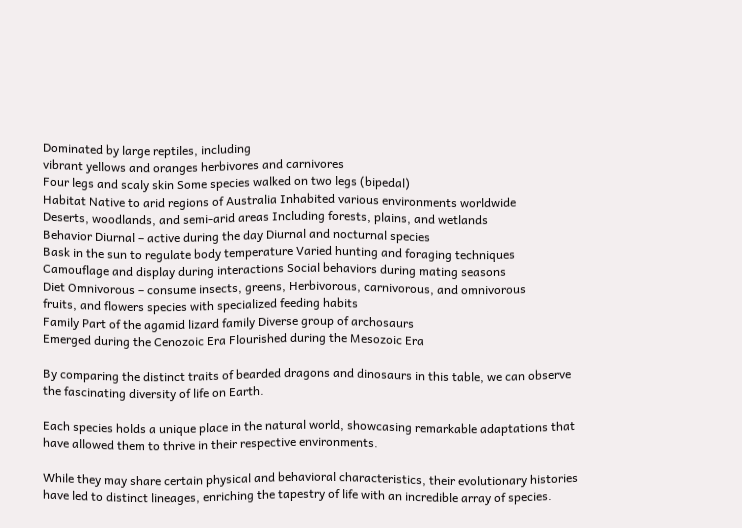Dominated by large reptiles, including
vibrant yellows and oranges herbivores and carnivores
Four legs and scaly skin Some species walked on two legs (bipedal)
Habitat Native to arid regions of Australia Inhabited various environments worldwide
Deserts, woodlands, and semi-arid areas Including forests, plains, and wetlands
Behavior Diurnal – active during the day Diurnal and nocturnal species
Bask in the sun to regulate body temperature Varied hunting and foraging techniques
Camouflage and display during interactions Social behaviors during mating seasons
Diet Omnivorous – consume insects, greens, Herbivorous, carnivorous, and omnivorous
fruits, and flowers species with specialized feeding habits
Family Part of the agamid lizard family Diverse group of archosaurs
Emerged during the Cenozoic Era Flourished during the Mesozoic Era

By comparing the distinct traits of bearded dragons and dinosaurs in this table, we can observe the fascinating diversity of life on Earth.

Each species holds a unique place in the natural world, showcasing remarkable adaptations that have allowed them to thrive in their respective environments.

While they may share certain physical and behavioral characteristics, their evolutionary histories have led to distinct lineages, enriching the tapestry of life with an incredible array of species.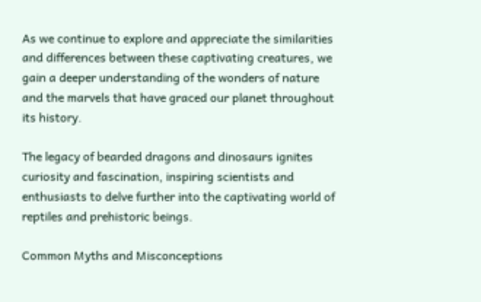As we continue to explore and appreciate the similarities and differences between these captivating creatures, we gain a deeper understanding of the wonders of nature and the marvels that have graced our planet throughout its history.

The legacy of bearded dragons and dinosaurs ignites curiosity and fascination, inspiring scientists and enthusiasts to delve further into the captivating world of reptiles and prehistoric beings.

Common Myths and Misconceptions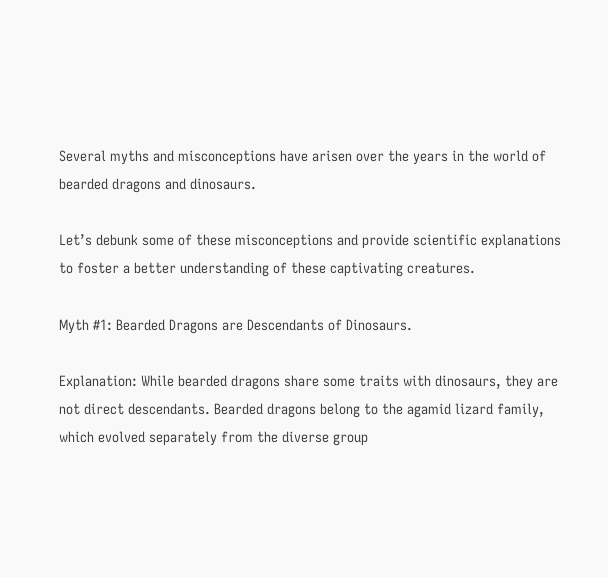Several myths and misconceptions have arisen over the years in the world of bearded dragons and dinosaurs.

Let’s debunk some of these misconceptions and provide scientific explanations to foster a better understanding of these captivating creatures.

Myth #1: Bearded Dragons are Descendants of Dinosaurs.

Explanation: While bearded dragons share some traits with dinosaurs, they are not direct descendants. Bearded dragons belong to the agamid lizard family, which evolved separately from the diverse group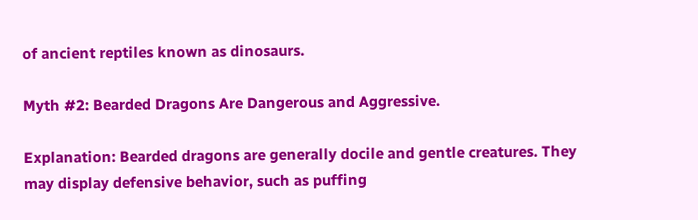of ancient reptiles known as dinosaurs.

Myth #2: Bearded Dragons Are Dangerous and Aggressive.

Explanation: Bearded dragons are generally docile and gentle creatures. They may display defensive behavior, such as puffing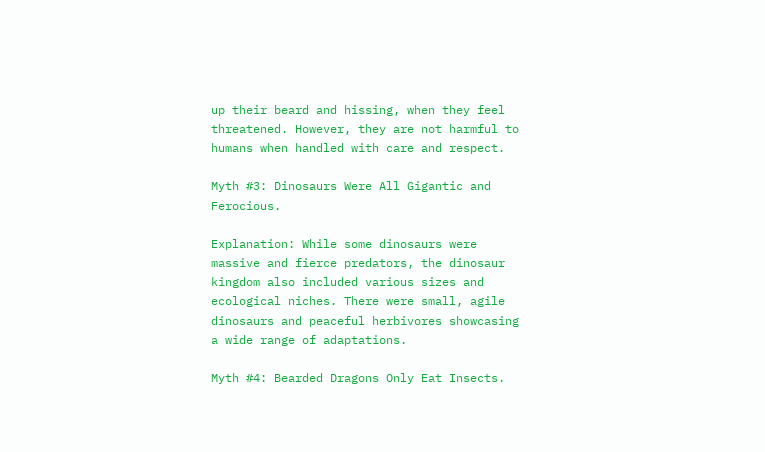up their beard and hissing, when they feel threatened. However, they are not harmful to humans when handled with care and respect.

Myth #3: Dinosaurs Were All Gigantic and Ferocious.

Explanation: While some dinosaurs were massive and fierce predators, the dinosaur kingdom also included various sizes and ecological niches. There were small, agile dinosaurs and peaceful herbivores showcasing a wide range of adaptations.

Myth #4: Bearded Dragons Only Eat Insects.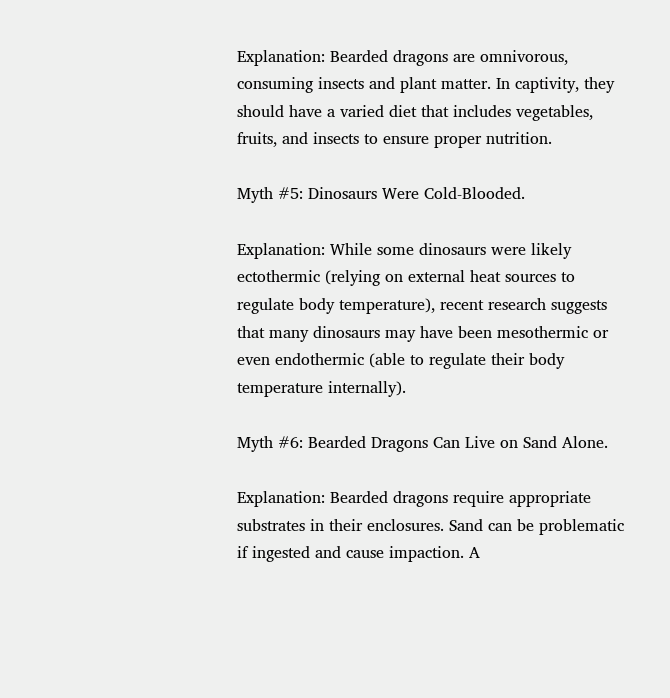Explanation: Bearded dragons are omnivorous, consuming insects and plant matter. In captivity, they should have a varied diet that includes vegetables, fruits, and insects to ensure proper nutrition.

Myth #5: Dinosaurs Were Cold-Blooded.

Explanation: While some dinosaurs were likely ectothermic (relying on external heat sources to regulate body temperature), recent research suggests that many dinosaurs may have been mesothermic or even endothermic (able to regulate their body temperature internally).

Myth #6: Bearded Dragons Can Live on Sand Alone.

Explanation: Bearded dragons require appropriate substrates in their enclosures. Sand can be problematic if ingested and cause impaction. A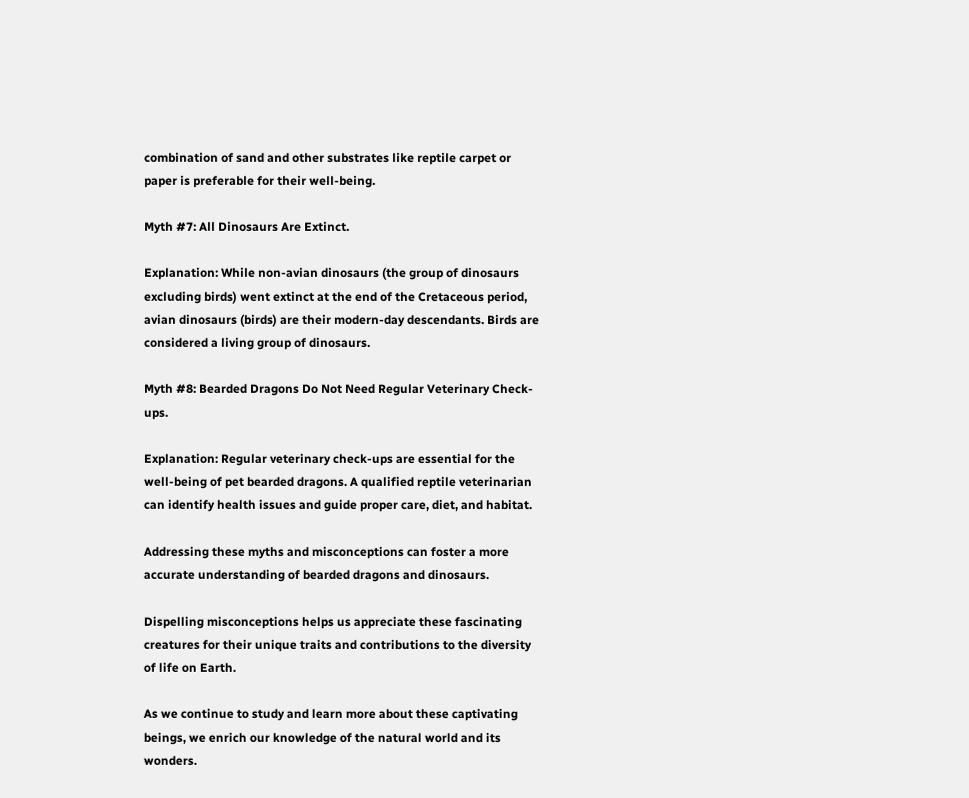combination of sand and other substrates like reptile carpet or paper is preferable for their well-being.

Myth #7: All Dinosaurs Are Extinct.

Explanation: While non-avian dinosaurs (the group of dinosaurs excluding birds) went extinct at the end of the Cretaceous period, avian dinosaurs (birds) are their modern-day descendants. Birds are considered a living group of dinosaurs.

Myth #8: Bearded Dragons Do Not Need Regular Veterinary Check-ups.

Explanation: Regular veterinary check-ups are essential for the well-being of pet bearded dragons. A qualified reptile veterinarian can identify health issues and guide proper care, diet, and habitat.

Addressing these myths and misconceptions can foster a more accurate understanding of bearded dragons and dinosaurs.

Dispelling misconceptions helps us appreciate these fascinating creatures for their unique traits and contributions to the diversity of life on Earth.

As we continue to study and learn more about these captivating beings, we enrich our knowledge of the natural world and its wonders.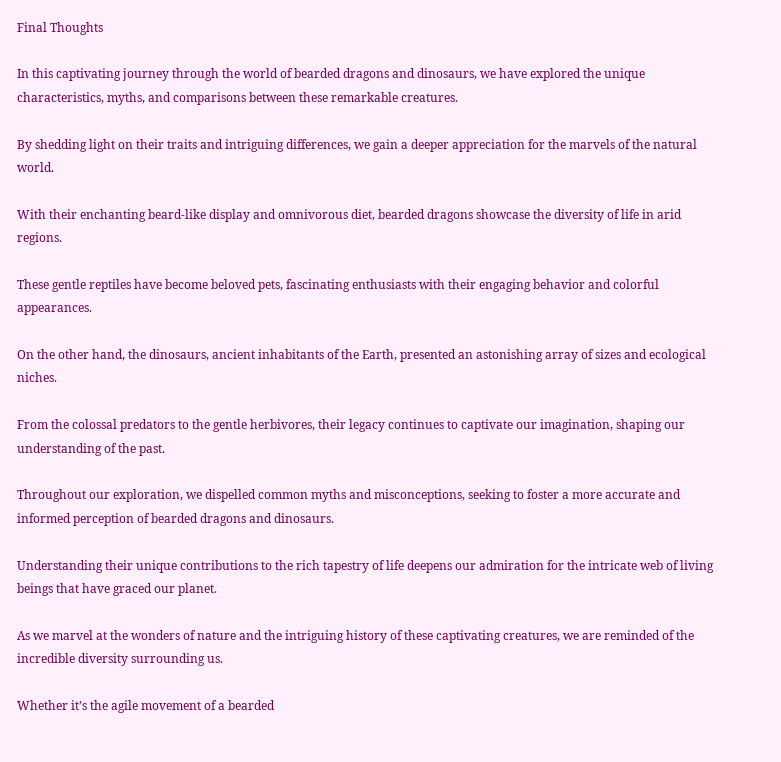Final Thoughts

In this captivating journey through the world of bearded dragons and dinosaurs, we have explored the unique characteristics, myths, and comparisons between these remarkable creatures.

By shedding light on their traits and intriguing differences, we gain a deeper appreciation for the marvels of the natural world.

With their enchanting beard-like display and omnivorous diet, bearded dragons showcase the diversity of life in arid regions.

These gentle reptiles have become beloved pets, fascinating enthusiasts with their engaging behavior and colorful appearances.

On the other hand, the dinosaurs, ancient inhabitants of the Earth, presented an astonishing array of sizes and ecological niches.

From the colossal predators to the gentle herbivores, their legacy continues to captivate our imagination, shaping our understanding of the past.

Throughout our exploration, we dispelled common myths and misconceptions, seeking to foster a more accurate and informed perception of bearded dragons and dinosaurs.

Understanding their unique contributions to the rich tapestry of life deepens our admiration for the intricate web of living beings that have graced our planet.

As we marvel at the wonders of nature and the intriguing history of these captivating creatures, we are reminded of the incredible diversity surrounding us.

Whether it’s the agile movement of a bearded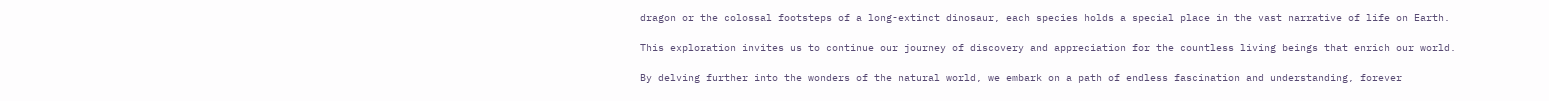dragon or the colossal footsteps of a long-extinct dinosaur, each species holds a special place in the vast narrative of life on Earth.

This exploration invites us to continue our journey of discovery and appreciation for the countless living beings that enrich our world.

By delving further into the wonders of the natural world, we embark on a path of endless fascination and understanding, forever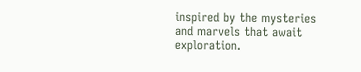inspired by the mysteries and marvels that await exploration.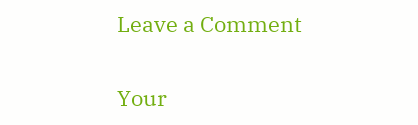Leave a Comment

Your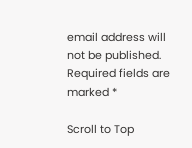email address will not be published. Required fields are marked *

Scroll to Top